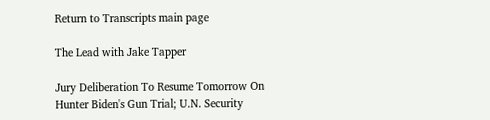Return to Transcripts main page

The Lead with Jake Tapper

Jury Deliberation To Resume Tomorrow On Hunter Biden's Gun Trial; U.N. Security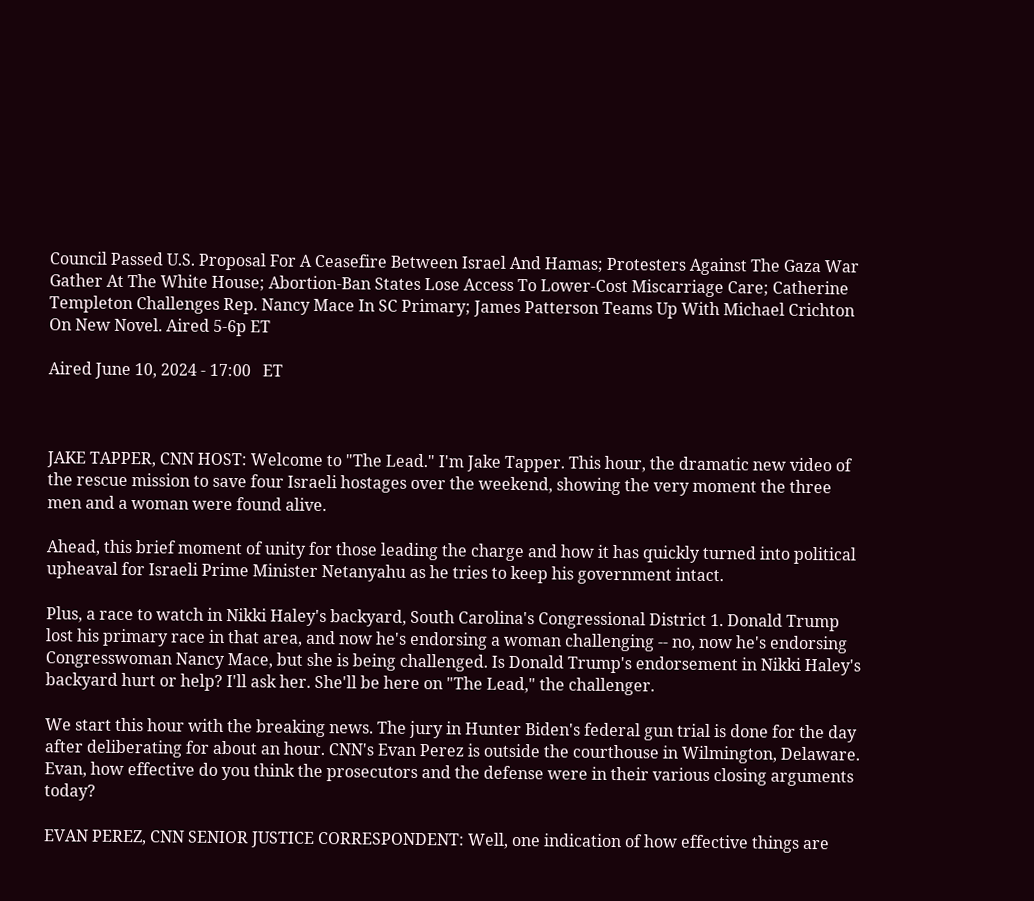Council Passed U.S. Proposal For A Ceasefire Between Israel And Hamas; Protesters Against The Gaza War Gather At The White House; Abortion-Ban States Lose Access To Lower-Cost Miscarriage Care; Catherine Templeton Challenges Rep. Nancy Mace In SC Primary; James Patterson Teams Up With Michael Crichton On New Novel. Aired 5-6p ET

Aired June 10, 2024 - 17:00   ET



JAKE TAPPER, CNN HOST: Welcome to "The Lead." I'm Jake Tapper. This hour, the dramatic new video of the rescue mission to save four Israeli hostages over the weekend, showing the very moment the three men and a woman were found alive.

Ahead, this brief moment of unity for those leading the charge and how it has quickly turned into political upheaval for Israeli Prime Minister Netanyahu as he tries to keep his government intact.

Plus, a race to watch in Nikki Haley's backyard, South Carolina's Congressional District 1. Donald Trump lost his primary race in that area, and now he's endorsing a woman challenging -- no, now he's endorsing Congresswoman Nancy Mace, but she is being challenged. Is Donald Trump's endorsement in Nikki Haley's backyard hurt or help? I'll ask her. She'll be here on "The Lead," the challenger.

We start this hour with the breaking news. The jury in Hunter Biden's federal gun trial is done for the day after deliberating for about an hour. CNN's Evan Perez is outside the courthouse in Wilmington, Delaware. Evan, how effective do you think the prosecutors and the defense were in their various closing arguments today?

EVAN PEREZ, CNN SENIOR JUSTICE CORRESPONDENT: Well, one indication of how effective things are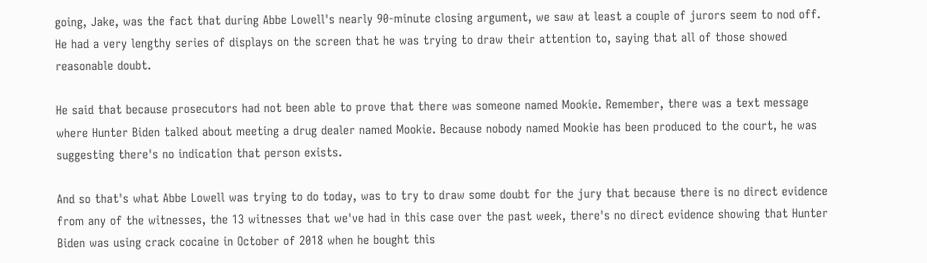going, Jake, was the fact that during Abbe Lowell's nearly 90-minute closing argument, we saw at least a couple of jurors seem to nod off. He had a very lengthy series of displays on the screen that he was trying to draw their attention to, saying that all of those showed reasonable doubt.

He said that because prosecutors had not been able to prove that there was someone named Mookie. Remember, there was a text message where Hunter Biden talked about meeting a drug dealer named Mookie. Because nobody named Mookie has been produced to the court, he was suggesting there's no indication that person exists.

And so that's what Abbe Lowell was trying to do today, was to try to draw some doubt for the jury that because there is no direct evidence from any of the witnesses, the 13 witnesses that we've had in this case over the past week, there's no direct evidence showing that Hunter Biden was using crack cocaine in October of 2018 when he bought this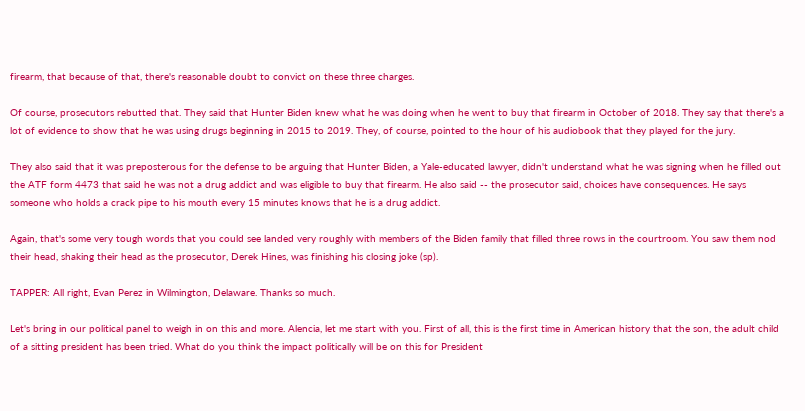firearm, that because of that, there's reasonable doubt to convict on these three charges.

Of course, prosecutors rebutted that. They said that Hunter Biden knew what he was doing when he went to buy that firearm in October of 2018. They say that there's a lot of evidence to show that he was using drugs beginning in 2015 to 2019. They, of course, pointed to the hour of his audiobook that they played for the jury.

They also said that it was preposterous for the defense to be arguing that Hunter Biden, a Yale-educated lawyer, didn't understand what he was signing when he filled out the ATF form 4473 that said he was not a drug addict and was eligible to buy that firearm. He also said -- the prosecutor said, choices have consequences. He says someone who holds a crack pipe to his mouth every 15 minutes knows that he is a drug addict.

Again, that's some very tough words that you could see landed very roughly with members of the Biden family that filled three rows in the courtroom. You saw them nod their head, shaking their head as the prosecutor, Derek Hines, was finishing his closing joke (sp).

TAPPER: All right, Evan Perez in Wilmington, Delaware. Thanks so much.

Let's bring in our political panel to weigh in on this and more. Alencia, let me start with you. First of all, this is the first time in American history that the son, the adult child of a sitting president has been tried. What do you think the impact politically will be on this for President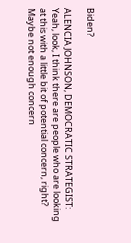Biden?

ALENCIA JOHNSON, DEMOCRATIC STRATEGIST: Yeah, look, I think there are people who are looking at this with a little bit of potential concern, right? Maybe not enough concern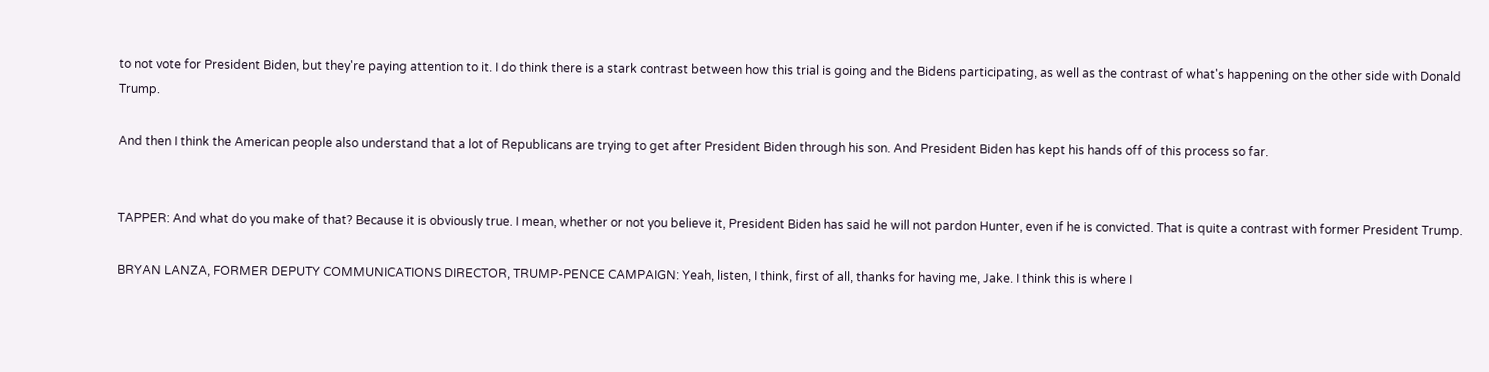to not vote for President Biden, but they're paying attention to it. I do think there is a stark contrast between how this trial is going and the Bidens participating, as well as the contrast of what's happening on the other side with Donald Trump.

And then I think the American people also understand that a lot of Republicans are trying to get after President Biden through his son. And President Biden has kept his hands off of this process so far.


TAPPER: And what do you make of that? Because it is obviously true. I mean, whether or not you believe it, President Biden has said he will not pardon Hunter, even if he is convicted. That is quite a contrast with former President Trump.

BRYAN LANZA, FORMER DEPUTY COMMUNICATIONS DIRECTOR, TRUMP-PENCE CAMPAIGN: Yeah, listen, I think, first of all, thanks for having me, Jake. I think this is where I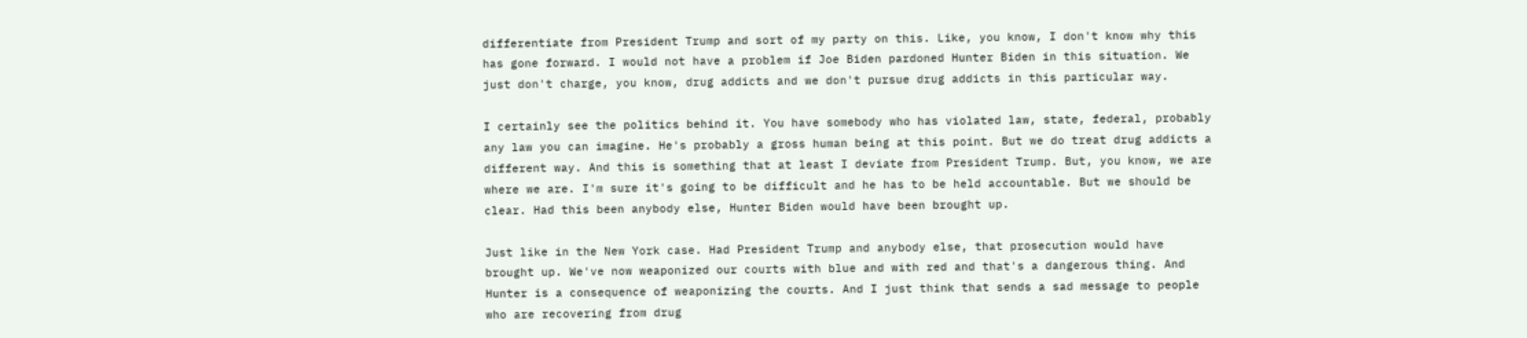differentiate from President Trump and sort of my party on this. Like, you know, I don't know why this has gone forward. I would not have a problem if Joe Biden pardoned Hunter Biden in this situation. We just don't charge, you know, drug addicts and we don't pursue drug addicts in this particular way.

I certainly see the politics behind it. You have somebody who has violated law, state, federal, probably any law you can imagine. He's probably a gross human being at this point. But we do treat drug addicts a different way. And this is something that at least I deviate from President Trump. But, you know, we are where we are. I'm sure it's going to be difficult and he has to be held accountable. But we should be clear. Had this been anybody else, Hunter Biden would have been brought up.

Just like in the New York case. Had President Trump and anybody else, that prosecution would have brought up. We've now weaponized our courts with blue and with red and that's a dangerous thing. And Hunter is a consequence of weaponizing the courts. And I just think that sends a sad message to people who are recovering from drug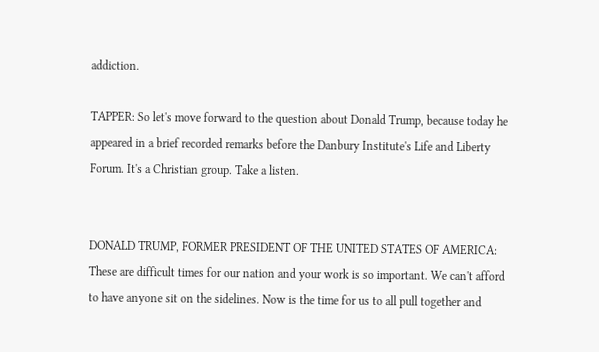addiction.

TAPPER: So let's move forward to the question about Donald Trump, because today he appeared in a brief recorded remarks before the Danbury Institute's Life and Liberty Forum. It's a Christian group. Take a listen.


DONALD TRUMP, FORMER PRESIDENT OF THE UNITED STATES OF AMERICA: These are difficult times for our nation and your work is so important. We can't afford to have anyone sit on the sidelines. Now is the time for us to all pull together and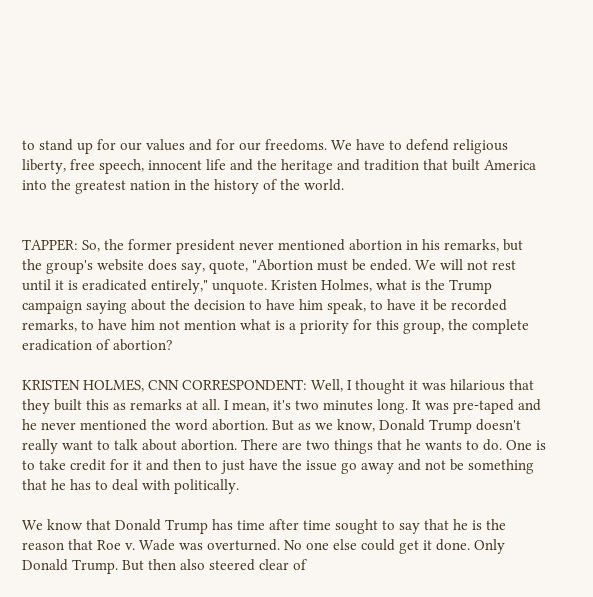to stand up for our values and for our freedoms. We have to defend religious liberty, free speech, innocent life and the heritage and tradition that built America into the greatest nation in the history of the world.


TAPPER: So, the former president never mentioned abortion in his remarks, but the group's website does say, quote, "Abortion must be ended. We will not rest until it is eradicated entirely," unquote. Kristen Holmes, what is the Trump campaign saying about the decision to have him speak, to have it be recorded remarks, to have him not mention what is a priority for this group, the complete eradication of abortion?

KRISTEN HOLMES, CNN CORRESPONDENT: Well, I thought it was hilarious that they built this as remarks at all. I mean, it's two minutes long. It was pre-taped and he never mentioned the word abortion. But as we know, Donald Trump doesn't really want to talk about abortion. There are two things that he wants to do. One is to take credit for it and then to just have the issue go away and not be something that he has to deal with politically.

We know that Donald Trump has time after time sought to say that he is the reason that Roe v. Wade was overturned. No one else could get it done. Only Donald Trump. But then also steered clear of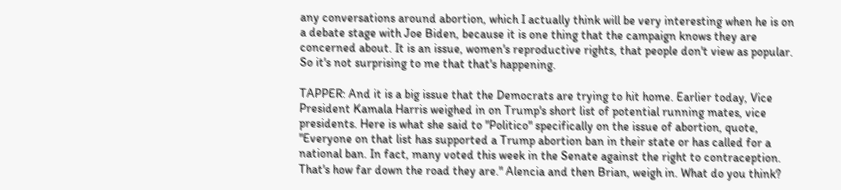any conversations around abortion, which I actually think will be very interesting when he is on a debate stage with Joe Biden, because it is one thing that the campaign knows they are concerned about. It is an issue, women's reproductive rights, that people don't view as popular. So it's not surprising to me that that's happening.

TAPPER: And it is a big issue that the Democrats are trying to hit home. Earlier today, Vice President Kamala Harris weighed in on Trump's short list of potential running mates, vice presidents. Here is what she said to "Politico" specifically on the issue of abortion, quote, "Everyone on that list has supported a Trump abortion ban in their state or has called for a national ban. In fact, many voted this week in the Senate against the right to contraception. That's how far down the road they are." Alencia and then Brian, weigh in. What do you think?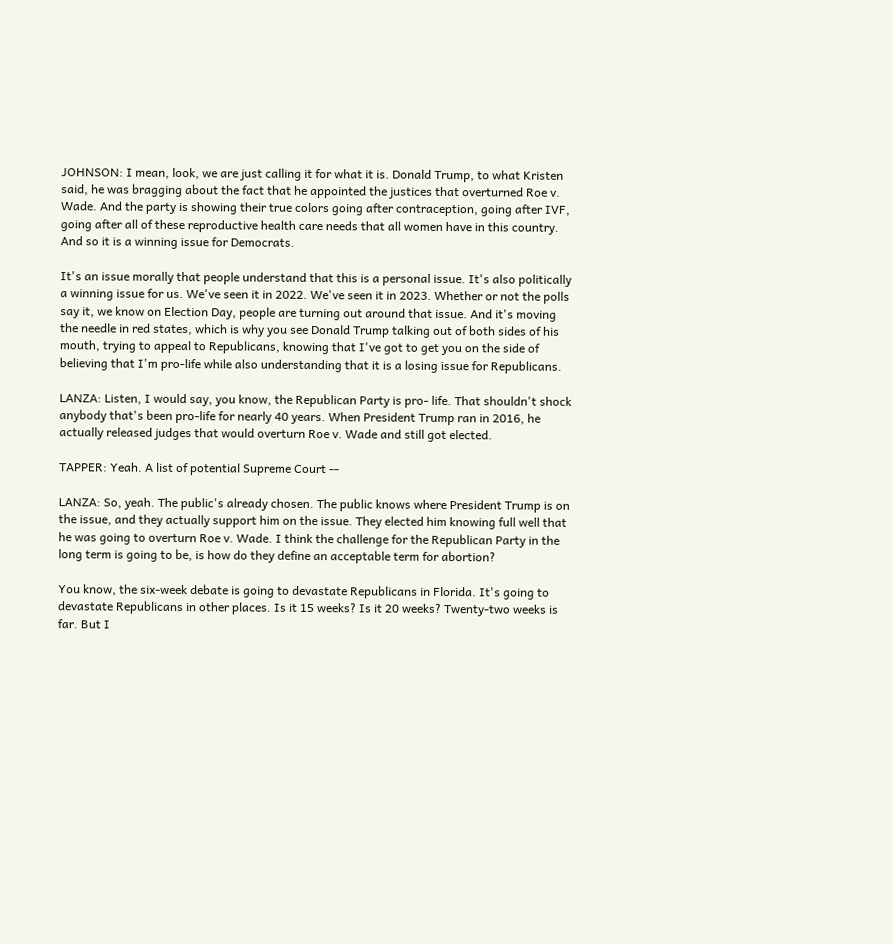JOHNSON: I mean, look, we are just calling it for what it is. Donald Trump, to what Kristen said, he was bragging about the fact that he appointed the justices that overturned Roe v. Wade. And the party is showing their true colors going after contraception, going after IVF, going after all of these reproductive health care needs that all women have in this country. And so it is a winning issue for Democrats.

It's an issue morally that people understand that this is a personal issue. It's also politically a winning issue for us. We've seen it in 2022. We've seen it in 2023. Whether or not the polls say it, we know on Election Day, people are turning out around that issue. And it's moving the needle in red states, which is why you see Donald Trump talking out of both sides of his mouth, trying to appeal to Republicans, knowing that I've got to get you on the side of believing that I'm pro-life while also understanding that it is a losing issue for Republicans.

LANZA: Listen, I would say, you know, the Republican Party is pro- life. That shouldn't shock anybody that's been pro-life for nearly 40 years. When President Trump ran in 2016, he actually released judges that would overturn Roe v. Wade and still got elected.

TAPPER: Yeah. A list of potential Supreme Court --

LANZA: So, yeah. The public's already chosen. The public knows where President Trump is on the issue, and they actually support him on the issue. They elected him knowing full well that he was going to overturn Roe v. Wade. I think the challenge for the Republican Party in the long term is going to be, is how do they define an acceptable term for abortion?

You know, the six-week debate is going to devastate Republicans in Florida. It's going to devastate Republicans in other places. Is it 15 weeks? Is it 20 weeks? Twenty-two weeks is far. But I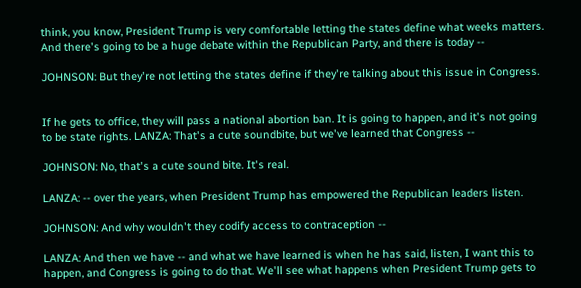think, you know, President Trump is very comfortable letting the states define what weeks matters. And there's going to be a huge debate within the Republican Party, and there is today --

JOHNSON: But they're not letting the states define if they're talking about this issue in Congress.


If he gets to office, they will pass a national abortion ban. It is going to happen, and it's not going to be state rights. LANZA: That's a cute soundbite, but we've learned that Congress --

JOHNSON: No, that's a cute sound bite. It's real.

LANZA: -- over the years, when President Trump has empowered the Republican leaders listen.

JOHNSON: And why wouldn't they codify access to contraception --

LANZA: And then we have -- and what we have learned is when he has said, listen, I want this to happen, and Congress is going to do that. We'll see what happens when President Trump gets to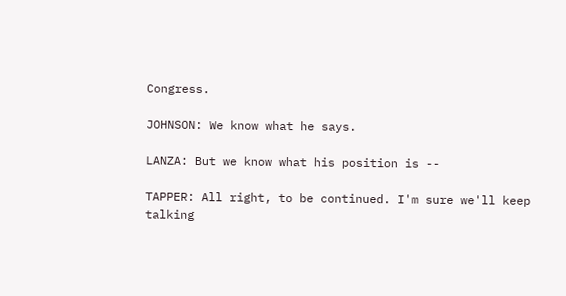Congress.

JOHNSON: We know what he says.

LANZA: But we know what his position is --

TAPPER: All right, to be continued. I'm sure we'll keep talking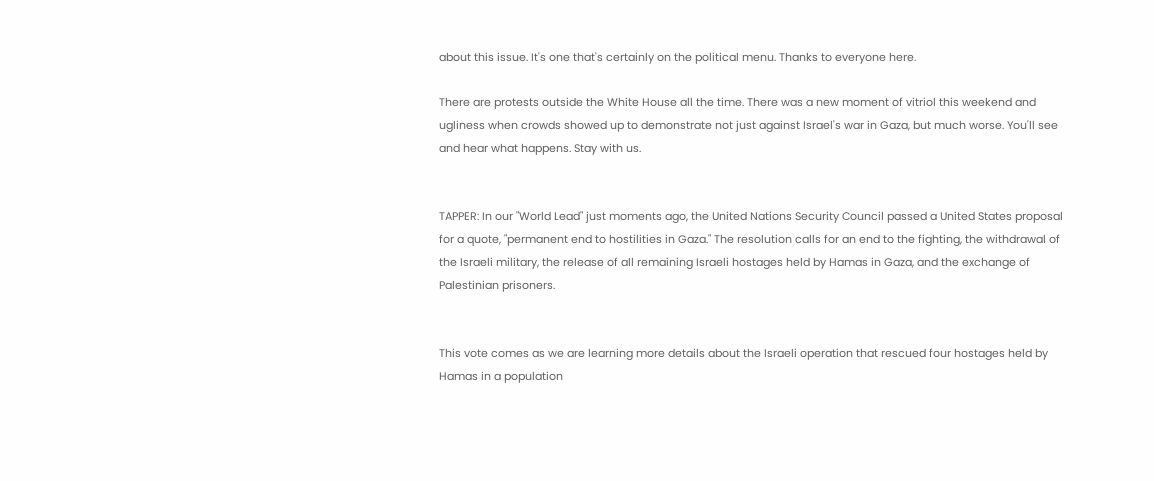about this issue. It's one that's certainly on the political menu. Thanks to everyone here.

There are protests outside the White House all the time. There was a new moment of vitriol this weekend and ugliness when crowds showed up to demonstrate not just against Israel's war in Gaza, but much worse. You'll see and hear what happens. Stay with us.


TAPPER: In our "World Lead" just moments ago, the United Nations Security Council passed a United States proposal for a quote, "permanent end to hostilities in Gaza." The resolution calls for an end to the fighting, the withdrawal of the Israeli military, the release of all remaining Israeli hostages held by Hamas in Gaza, and the exchange of Palestinian prisoners.


This vote comes as we are learning more details about the Israeli operation that rescued four hostages held by Hamas in a population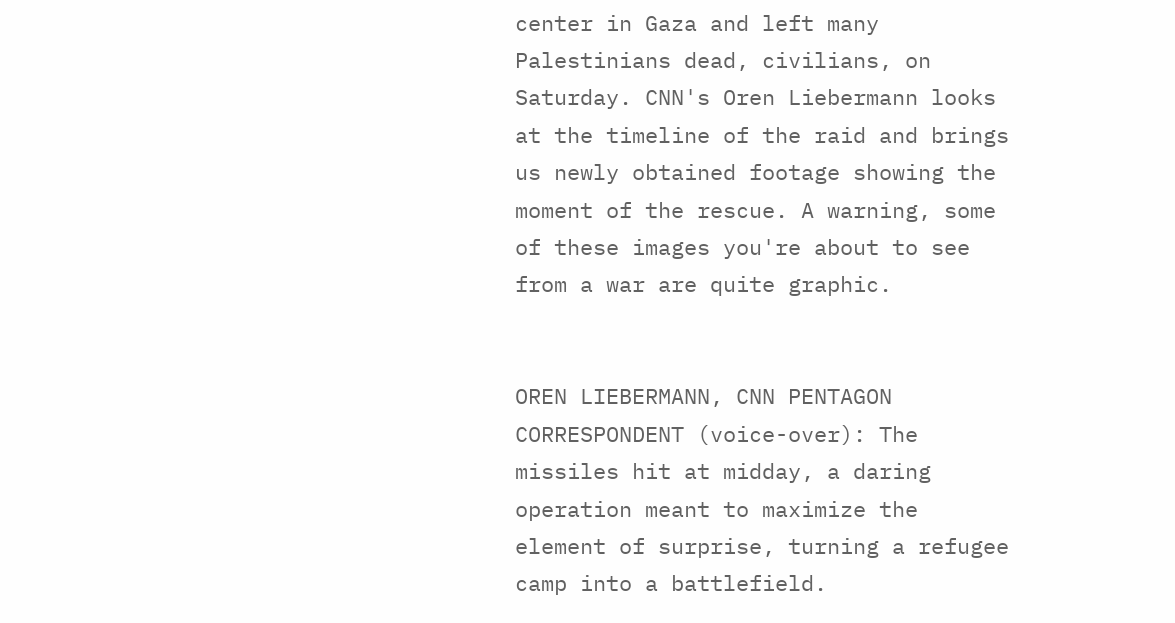center in Gaza and left many Palestinians dead, civilians, on Saturday. CNN's Oren Liebermann looks at the timeline of the raid and brings us newly obtained footage showing the moment of the rescue. A warning, some of these images you're about to see from a war are quite graphic.


OREN LIEBERMANN, CNN PENTAGON CORRESPONDENT (voice-over): The missiles hit at midday, a daring operation meant to maximize the element of surprise, turning a refugee camp into a battlefield.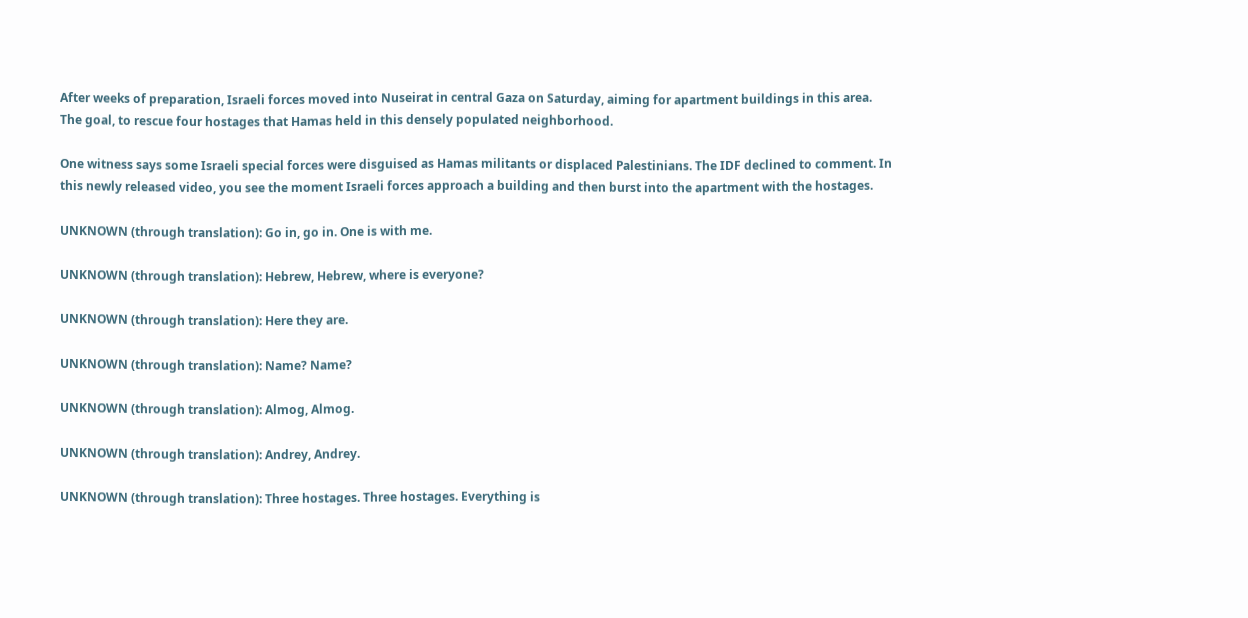After weeks of preparation, Israeli forces moved into Nuseirat in central Gaza on Saturday, aiming for apartment buildings in this area. The goal, to rescue four hostages that Hamas held in this densely populated neighborhood.

One witness says some Israeli special forces were disguised as Hamas militants or displaced Palestinians. The IDF declined to comment. In this newly released video, you see the moment Israeli forces approach a building and then burst into the apartment with the hostages.

UNKNOWN (through translation): Go in, go in. One is with me.

UNKNOWN (through translation): Hebrew, Hebrew, where is everyone?

UNKNOWN (through translation): Here they are.

UNKNOWN (through translation): Name? Name?

UNKNOWN (through translation): Almog, Almog.

UNKNOWN (through translation): Andrey, Andrey.

UNKNOWN (through translation): Three hostages. Three hostages. Everything is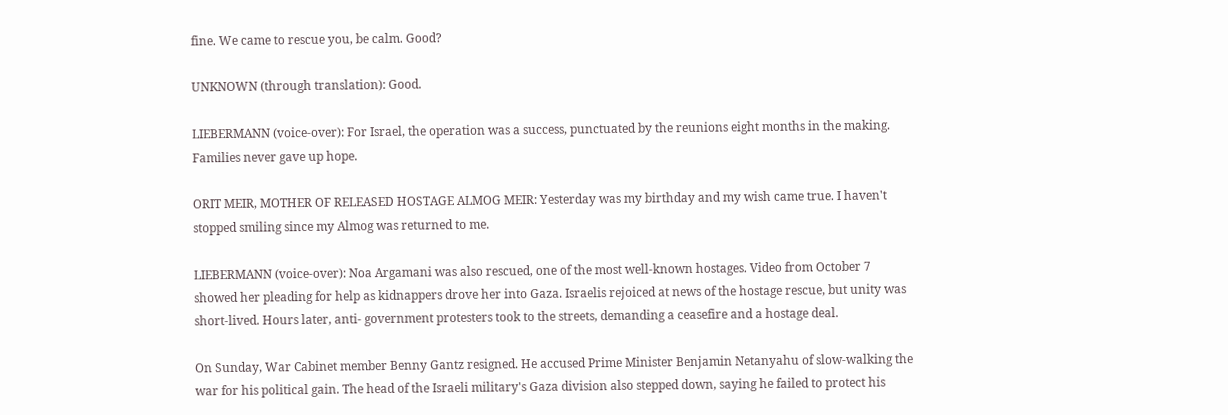fine. We came to rescue you, be calm. Good?

UNKNOWN (through translation): Good.

LIEBERMANN (voice-over): For Israel, the operation was a success, punctuated by the reunions eight months in the making. Families never gave up hope.

ORIT MEIR, MOTHER OF RELEASED HOSTAGE ALMOG MEIR: Yesterday was my birthday and my wish came true. I haven't stopped smiling since my Almog was returned to me.

LIEBERMANN (voice-over): Noa Argamani was also rescued, one of the most well-known hostages. Video from October 7 showed her pleading for help as kidnappers drove her into Gaza. Israelis rejoiced at news of the hostage rescue, but unity was short-lived. Hours later, anti- government protesters took to the streets, demanding a ceasefire and a hostage deal.

On Sunday, War Cabinet member Benny Gantz resigned. He accused Prime Minister Benjamin Netanyahu of slow-walking the war for his political gain. The head of the Israeli military's Gaza division also stepped down, saying he failed to protect his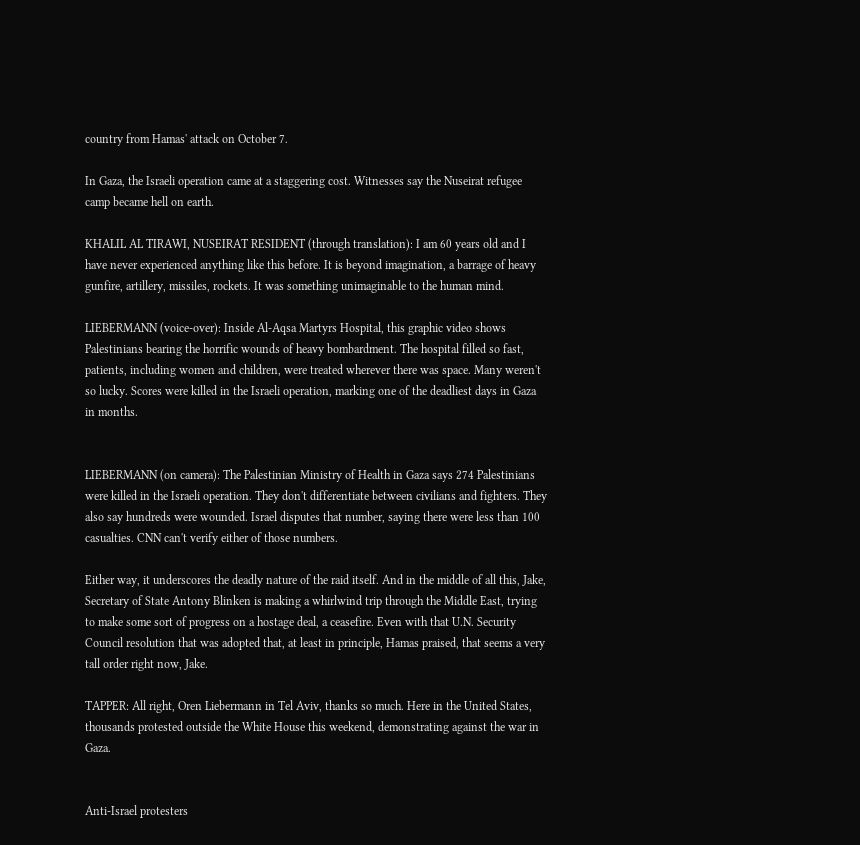country from Hamas' attack on October 7.

In Gaza, the Israeli operation came at a staggering cost. Witnesses say the Nuseirat refugee camp became hell on earth.

KHALIL AL TIRAWI, NUSEIRAT RESIDENT (through translation): I am 60 years old and I have never experienced anything like this before. It is beyond imagination, a barrage of heavy gunfire, artillery, missiles, rockets. It was something unimaginable to the human mind.

LIEBERMANN (voice-over): Inside Al-Aqsa Martyrs Hospital, this graphic video shows Palestinians bearing the horrific wounds of heavy bombardment. The hospital filled so fast, patients, including women and children, were treated wherever there was space. Many weren't so lucky. Scores were killed in the Israeli operation, marking one of the deadliest days in Gaza in months.


LIEBERMANN (on camera): The Palestinian Ministry of Health in Gaza says 274 Palestinians were killed in the Israeli operation. They don't differentiate between civilians and fighters. They also say hundreds were wounded. Israel disputes that number, saying there were less than 100 casualties. CNN can't verify either of those numbers.

Either way, it underscores the deadly nature of the raid itself. And in the middle of all this, Jake, Secretary of State Antony Blinken is making a whirlwind trip through the Middle East, trying to make some sort of progress on a hostage deal, a ceasefire. Even with that U.N. Security Council resolution that was adopted that, at least in principle, Hamas praised, that seems a very tall order right now, Jake.

TAPPER: All right, Oren Liebermann in Tel Aviv, thanks so much. Here in the United States, thousands protested outside the White House this weekend, demonstrating against the war in Gaza.


Anti-Israel protesters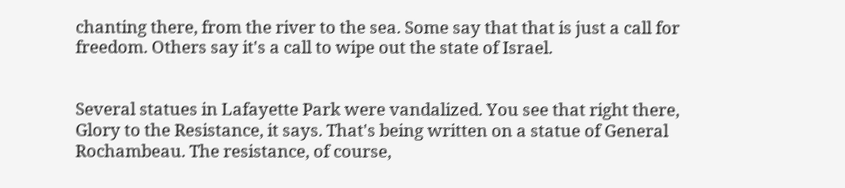chanting there, from the river to the sea. Some say that that is just a call for freedom. Others say it's a call to wipe out the state of Israel.


Several statues in Lafayette Park were vandalized. You see that right there, Glory to the Resistance, it says. That's being written on a statue of General Rochambeau. The resistance, of course,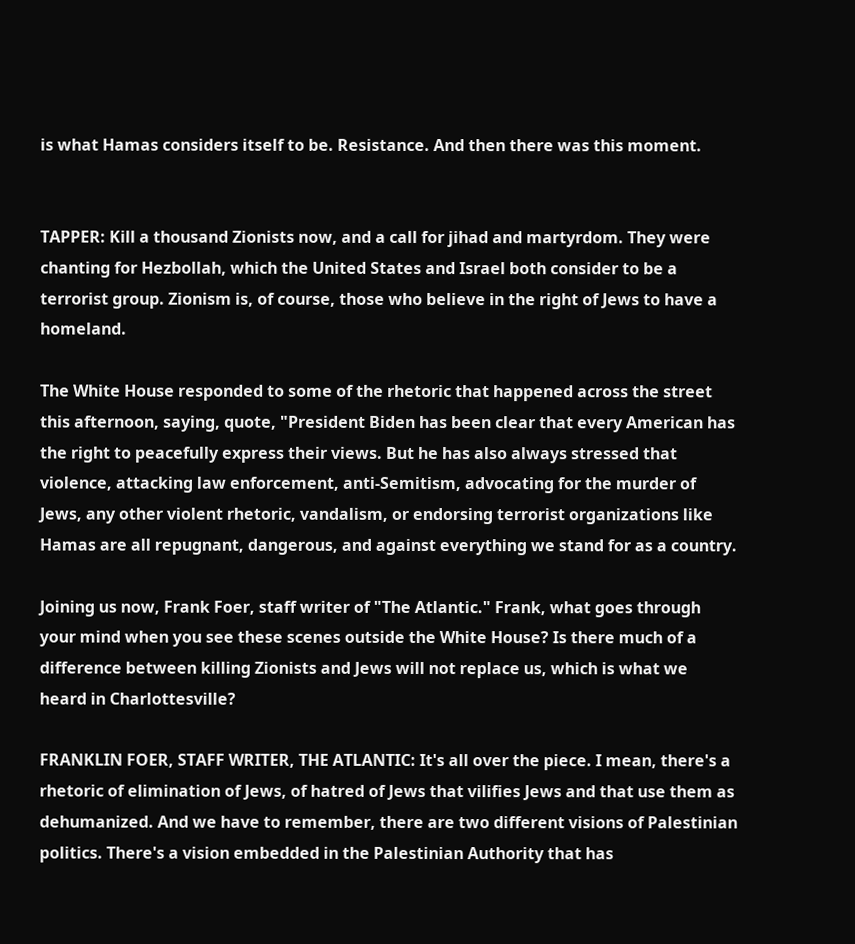is what Hamas considers itself to be. Resistance. And then there was this moment.


TAPPER: Kill a thousand Zionists now, and a call for jihad and martyrdom. They were chanting for Hezbollah, which the United States and Israel both consider to be a terrorist group. Zionism is, of course, those who believe in the right of Jews to have a homeland.

The White House responded to some of the rhetoric that happened across the street this afternoon, saying, quote, "President Biden has been clear that every American has the right to peacefully express their views. But he has also always stressed that violence, attacking law enforcement, anti-Semitism, advocating for the murder of Jews, any other violent rhetoric, vandalism, or endorsing terrorist organizations like Hamas are all repugnant, dangerous, and against everything we stand for as a country.

Joining us now, Frank Foer, staff writer of "The Atlantic." Frank, what goes through your mind when you see these scenes outside the White House? Is there much of a difference between killing Zionists and Jews will not replace us, which is what we heard in Charlottesville?

FRANKLIN FOER, STAFF WRITER, THE ATLANTIC: It's all over the piece. I mean, there's a rhetoric of elimination of Jews, of hatred of Jews that vilifies Jews and that use them as dehumanized. And we have to remember, there are two different visions of Palestinian politics. There's a vision embedded in the Palestinian Authority that has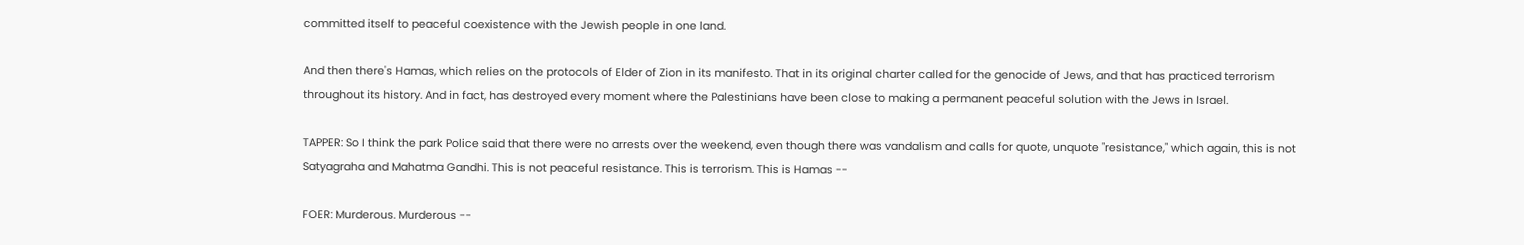committed itself to peaceful coexistence with the Jewish people in one land.

And then there's Hamas, which relies on the protocols of Elder of Zion in its manifesto. That in its original charter called for the genocide of Jews, and that has practiced terrorism throughout its history. And in fact, has destroyed every moment where the Palestinians have been close to making a permanent peaceful solution with the Jews in Israel.

TAPPER: So I think the park Police said that there were no arrests over the weekend, even though there was vandalism and calls for quote, unquote "resistance," which again, this is not Satyagraha and Mahatma Gandhi. This is not peaceful resistance. This is terrorism. This is Hamas --

FOER: Murderous. Murderous --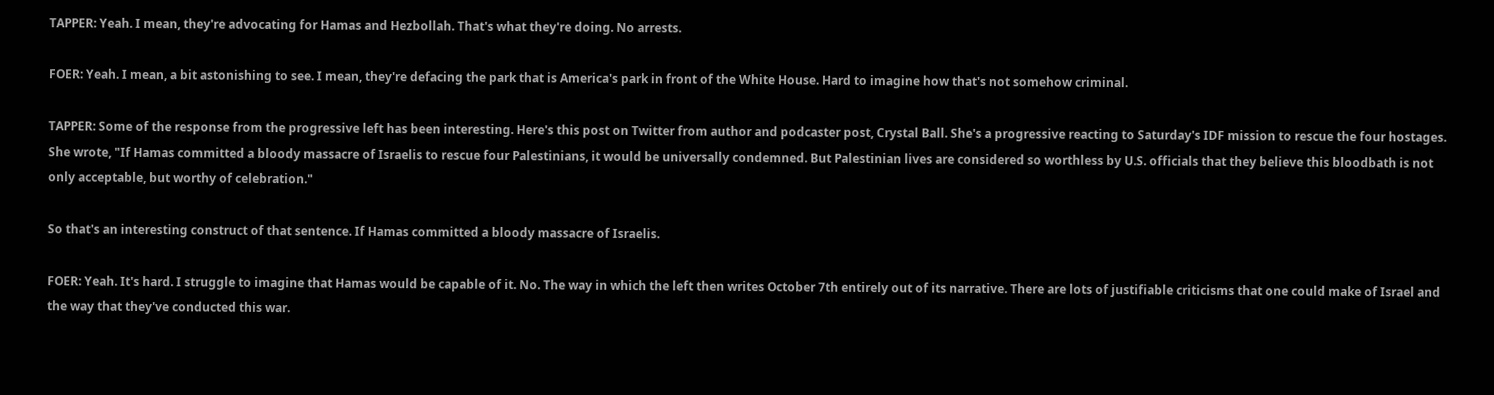TAPPER: Yeah. I mean, they're advocating for Hamas and Hezbollah. That's what they're doing. No arrests.

FOER: Yeah. I mean, a bit astonishing to see. I mean, they're defacing the park that is America's park in front of the White House. Hard to imagine how that's not somehow criminal.

TAPPER: Some of the response from the progressive left has been interesting. Here's this post on Twitter from author and podcaster post, Crystal Ball. She's a progressive reacting to Saturday's IDF mission to rescue the four hostages. She wrote, "If Hamas committed a bloody massacre of Israelis to rescue four Palestinians, it would be universally condemned. But Palestinian lives are considered so worthless by U.S. officials that they believe this bloodbath is not only acceptable, but worthy of celebration."

So that's an interesting construct of that sentence. If Hamas committed a bloody massacre of Israelis.

FOER: Yeah. It's hard. I struggle to imagine that Hamas would be capable of it. No. The way in which the left then writes October 7th entirely out of its narrative. There are lots of justifiable criticisms that one could make of Israel and the way that they've conducted this war.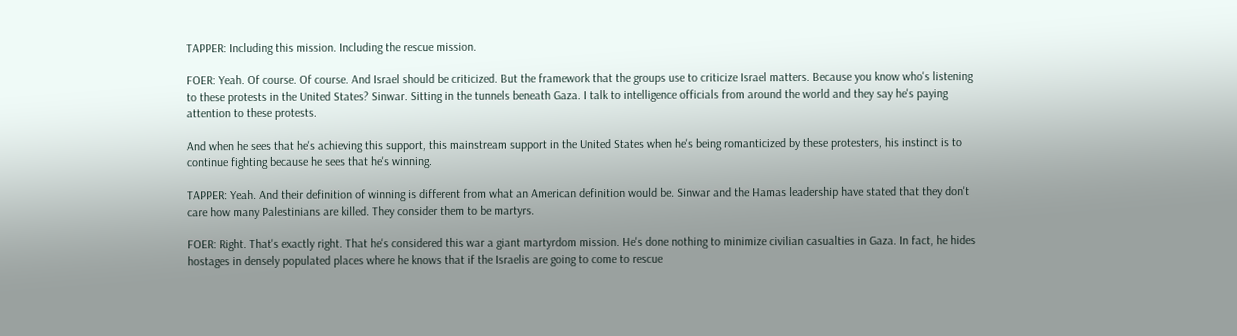TAPPER: Including this mission. Including the rescue mission.

FOER: Yeah. Of course. Of course. And Israel should be criticized. But the framework that the groups use to criticize Israel matters. Because you know who's listening to these protests in the United States? Sinwar. Sitting in the tunnels beneath Gaza. I talk to intelligence officials from around the world and they say he's paying attention to these protests.

And when he sees that he's achieving this support, this mainstream support in the United States when he's being romanticized by these protesters, his instinct is to continue fighting because he sees that he's winning.

TAPPER: Yeah. And their definition of winning is different from what an American definition would be. Sinwar and the Hamas leadership have stated that they don't care how many Palestinians are killed. They consider them to be martyrs.

FOER: Right. That's exactly right. That he's considered this war a giant martyrdom mission. He's done nothing to minimize civilian casualties in Gaza. In fact, he hides hostages in densely populated places where he knows that if the Israelis are going to come to rescue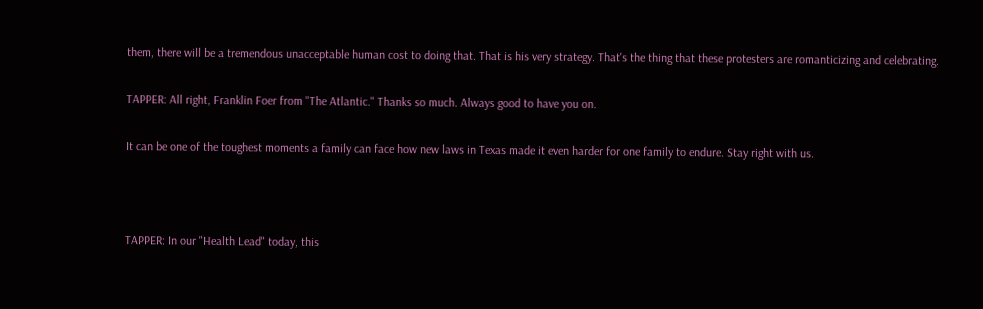them, there will be a tremendous unacceptable human cost to doing that. That is his very strategy. That's the thing that these protesters are romanticizing and celebrating.

TAPPER: All right, Franklin Foer from "The Atlantic." Thanks so much. Always good to have you on.

It can be one of the toughest moments a family can face how new laws in Texas made it even harder for one family to endure. Stay right with us.



TAPPER: In our "Health Lead" today, this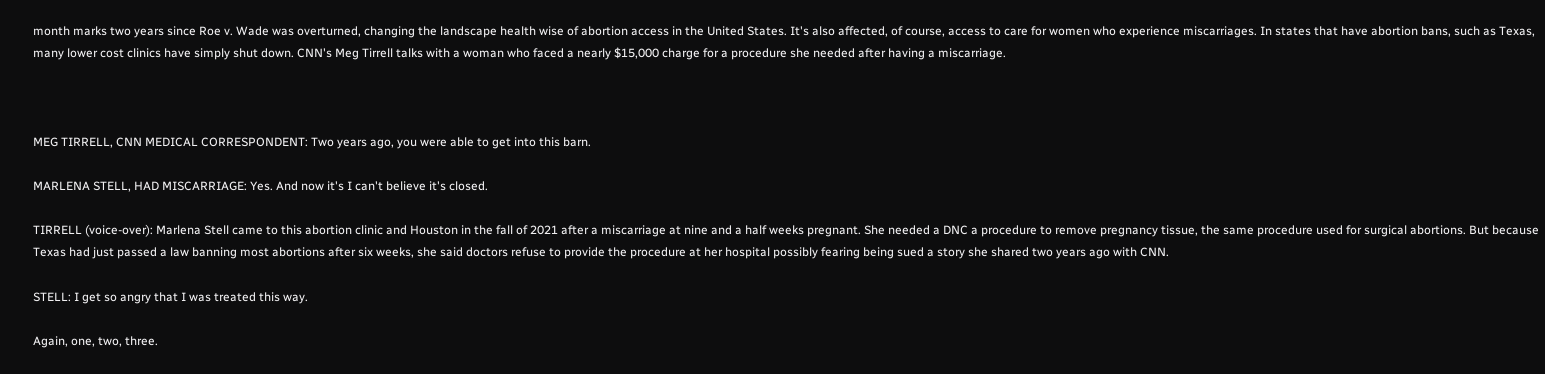month marks two years since Roe v. Wade was overturned, changing the landscape health wise of abortion access in the United States. It's also affected, of course, access to care for women who experience miscarriages. In states that have abortion bans, such as Texas, many lower cost clinics have simply shut down. CNN's Meg Tirrell talks with a woman who faced a nearly $15,000 charge for a procedure she needed after having a miscarriage.



MEG TIRRELL, CNN MEDICAL CORRESPONDENT: Two years ago, you were able to get into this barn.

MARLENA STELL, HAD MISCARRIAGE: Yes. And now it's I can't believe it's closed.

TIRRELL (voice-over): Marlena Stell came to this abortion clinic and Houston in the fall of 2021 after a miscarriage at nine and a half weeks pregnant. She needed a DNC a procedure to remove pregnancy tissue, the same procedure used for surgical abortions. But because Texas had just passed a law banning most abortions after six weeks, she said doctors refuse to provide the procedure at her hospital possibly fearing being sued a story she shared two years ago with CNN.

STELL: I get so angry that I was treated this way.

Again, one, two, three.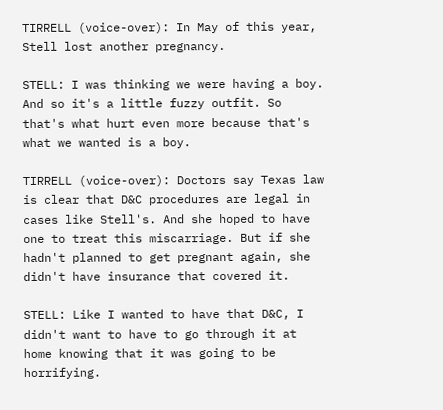TIRRELL (voice-over): In May of this year, Stell lost another pregnancy.

STELL: I was thinking we were having a boy. And so it's a little fuzzy outfit. So that's what hurt even more because that's what we wanted is a boy.

TIRRELL (voice-over): Doctors say Texas law is clear that D&C procedures are legal in cases like Stell's. And she hoped to have one to treat this miscarriage. But if she hadn't planned to get pregnant again, she didn't have insurance that covered it.

STELL: Like I wanted to have that D&C, I didn't want to have to go through it at home knowing that it was going to be horrifying.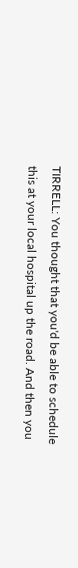TIRRELL: You thought that you'd be able to schedule this at your local hospital up the road. And then you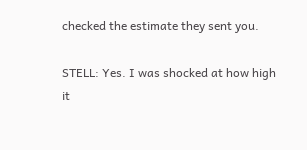checked the estimate they sent you.

STELL: Yes. I was shocked at how high it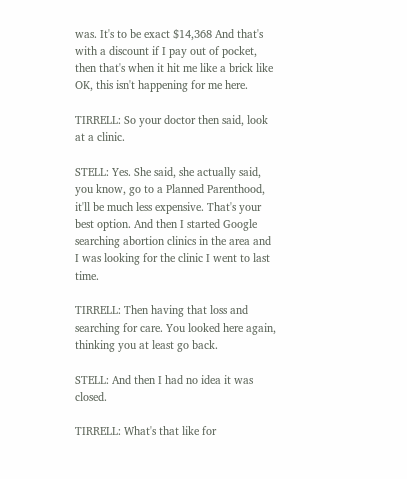was. It's to be exact $14,368 And that's with a discount if I pay out of pocket, then that's when it hit me like a brick like OK, this isn't happening for me here.

TIRRELL: So your doctor then said, look at a clinic.

STELL: Yes. She said, she actually said, you know, go to a Planned Parenthood, it'll be much less expensive. That's your best option. And then I started Google searching abortion clinics in the area and I was looking for the clinic I went to last time.

TIRRELL: Then having that loss and searching for care. You looked here again, thinking you at least go back.

STELL: And then I had no idea it was closed.

TIRRELL: What's that like for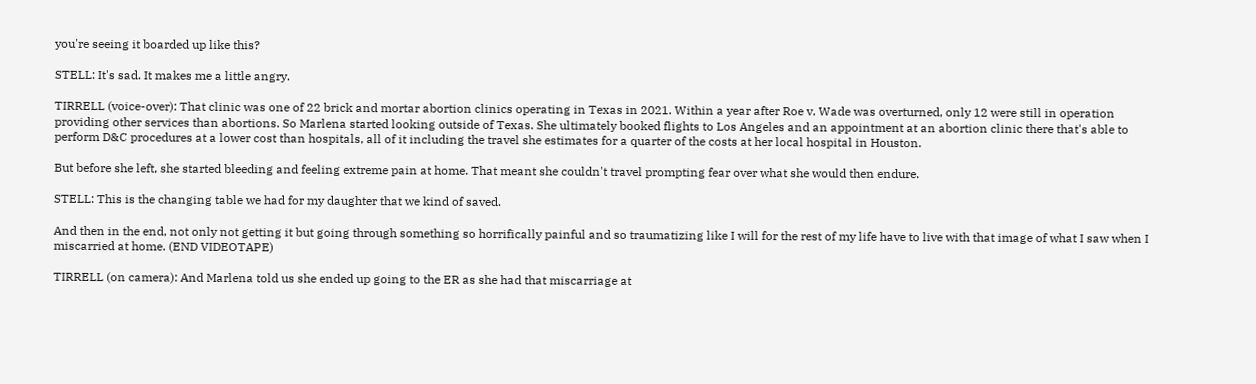you're seeing it boarded up like this?

STELL: It's sad. It makes me a little angry.

TIRRELL (voice-over): That clinic was one of 22 brick and mortar abortion clinics operating in Texas in 2021. Within a year after Roe v. Wade was overturned, only 12 were still in operation providing other services than abortions. So Marlena started looking outside of Texas. She ultimately booked flights to Los Angeles and an appointment at an abortion clinic there that's able to perform D&C procedures at a lower cost than hospitals, all of it including the travel she estimates for a quarter of the costs at her local hospital in Houston.

But before she left, she started bleeding and feeling extreme pain at home. That meant she couldn't travel prompting fear over what she would then endure.

STELL: This is the changing table we had for my daughter that we kind of saved.

And then in the end, not only not getting it but going through something so horrifically painful and so traumatizing like I will for the rest of my life have to live with that image of what I saw when I miscarried at home. (END VIDEOTAPE)

TIRRELL (on camera): And Marlena told us she ended up going to the ER as she had that miscarriage at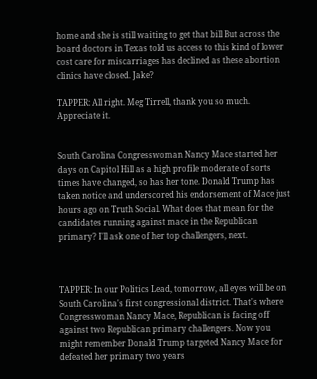home and she is still waiting to get that bill But across the board doctors in Texas told us access to this kind of lower cost care for miscarriages has declined as these abortion clinics have closed. Jake?

TAPPER: All right. Meg Tirrell, thank you so much. Appreciate it.


South Carolina Congresswoman Nancy Mace started her days on Capitol Hill as a high profile moderate of sorts times have changed, so has her tone. Donald Trump has taken notice and underscored his endorsement of Mace just hours ago on Truth Social. What does that mean for the candidates running against mace in the Republican primary? I'll ask one of her top challengers, next.



TAPPER: In our Politics Lead, tomorrow, all eyes will be on South Carolina's first congressional district. That's where Congresswoman Nancy Mace, Republican is facing off against two Republican primary challengers. Now you might remember Donald Trump targeted Nancy Mace for defeated her primary two years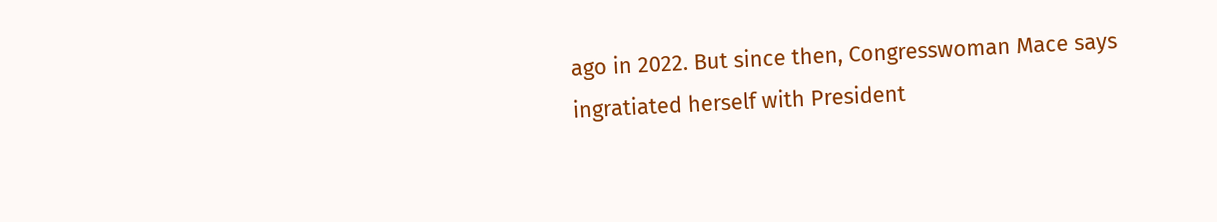ago in 2022. But since then, Congresswoman Mace says ingratiated herself with President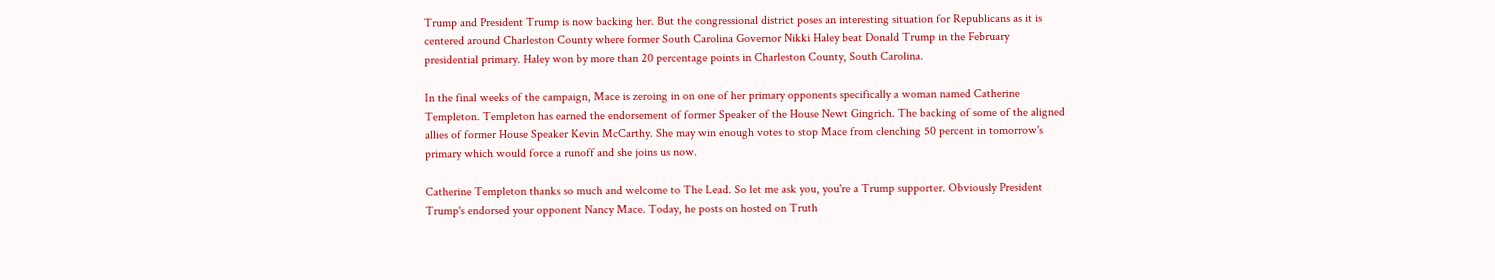Trump and President Trump is now backing her. But the congressional district poses an interesting situation for Republicans as it is centered around Charleston County where former South Carolina Governor Nikki Haley beat Donald Trump in the February presidential primary. Haley won by more than 20 percentage points in Charleston County, South Carolina.

In the final weeks of the campaign, Mace is zeroing in on one of her primary opponents specifically a woman named Catherine Templeton. Templeton has earned the endorsement of former Speaker of the House Newt Gingrich. The backing of some of the aligned allies of former House Speaker Kevin McCarthy. She may win enough votes to stop Mace from clenching 50 percent in tomorrow's primary which would force a runoff and she joins us now.

Catherine Templeton thanks so much and welcome to The Lead. So let me ask you, you're a Trump supporter. Obviously President Trump's endorsed your opponent Nancy Mace. Today, he posts on hosted on Truth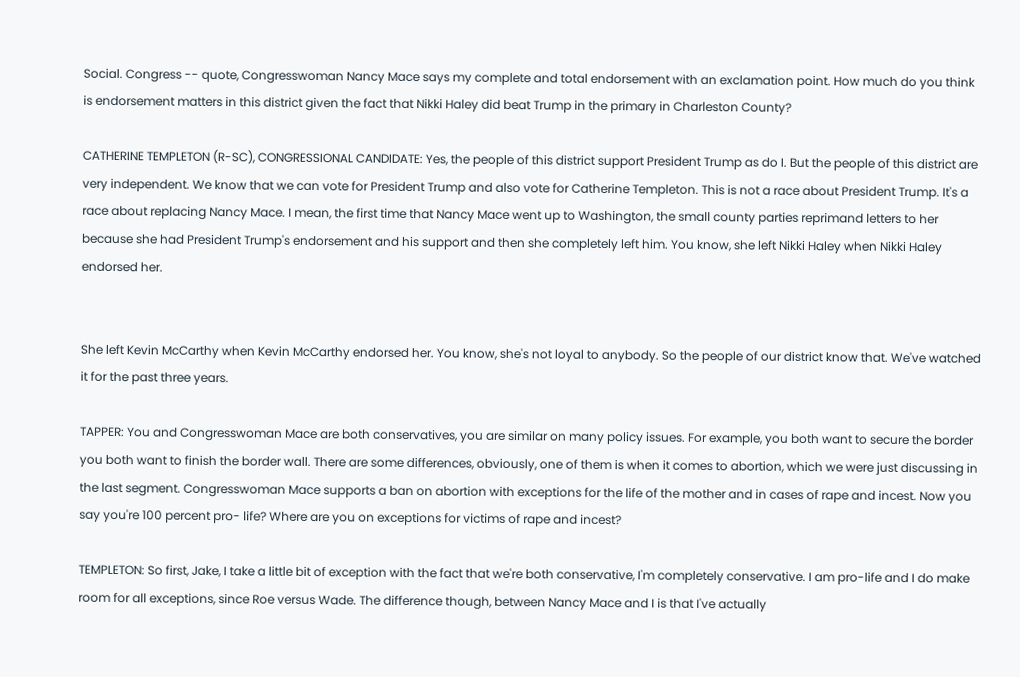Social. Congress -- quote, Congresswoman Nancy Mace says my complete and total endorsement with an exclamation point. How much do you think is endorsement matters in this district given the fact that Nikki Haley did beat Trump in the primary in Charleston County?

CATHERINE TEMPLETON (R-SC), CONGRESSIONAL CANDIDATE: Yes, the people of this district support President Trump as do I. But the people of this district are very independent. We know that we can vote for President Trump and also vote for Catherine Templeton. This is not a race about President Trump. It's a race about replacing Nancy Mace. I mean, the first time that Nancy Mace went up to Washington, the small county parties reprimand letters to her because she had President Trump's endorsement and his support and then she completely left him. You know, she left Nikki Haley when Nikki Haley endorsed her.


She left Kevin McCarthy when Kevin McCarthy endorsed her. You know, she's not loyal to anybody. So the people of our district know that. We've watched it for the past three years.

TAPPER: You and Congresswoman Mace are both conservatives, you are similar on many policy issues. For example, you both want to secure the border you both want to finish the border wall. There are some differences, obviously, one of them is when it comes to abortion, which we were just discussing in the last segment. Congresswoman Mace supports a ban on abortion with exceptions for the life of the mother and in cases of rape and incest. Now you say you're 100 percent pro- life? Where are you on exceptions for victims of rape and incest?

TEMPLETON: So first, Jake, I take a little bit of exception with the fact that we're both conservative, I'm completely conservative. I am pro-life and I do make room for all exceptions, since Roe versus Wade. The difference though, between Nancy Mace and I is that I've actually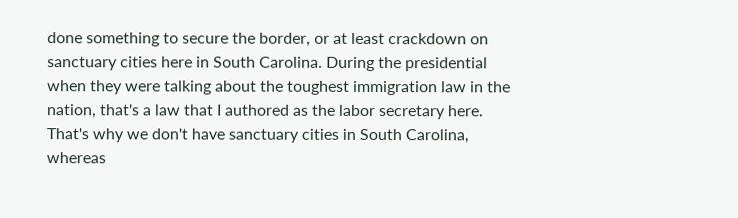done something to secure the border, or at least crackdown on sanctuary cities here in South Carolina. During the presidential when they were talking about the toughest immigration law in the nation, that's a law that I authored as the labor secretary here. That's why we don't have sanctuary cities in South Carolina, whereas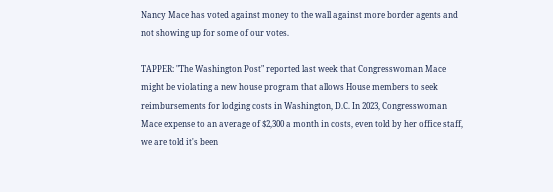Nancy Mace has voted against money to the wall against more border agents and not showing up for some of our votes.

TAPPER: "The Washington Post" reported last week that Congresswoman Mace might be violating a new house program that allows House members to seek reimbursements for lodging costs in Washington, D.C. In 2023, Congresswoman Mace expense to an average of $2,300 a month in costs, even told by her office staff, we are told it's been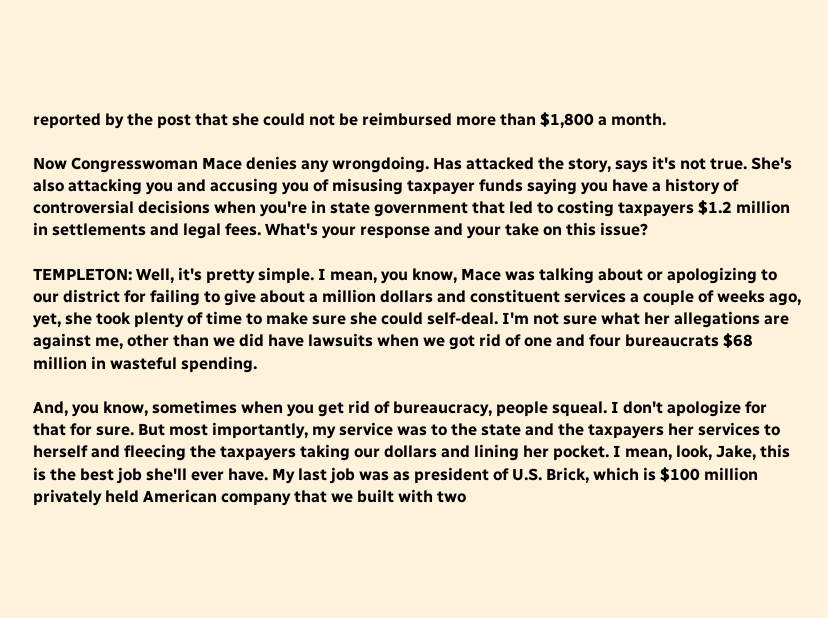reported by the post that she could not be reimbursed more than $1,800 a month.

Now Congresswoman Mace denies any wrongdoing. Has attacked the story, says it's not true. She's also attacking you and accusing you of misusing taxpayer funds saying you have a history of controversial decisions when you're in state government that led to costing taxpayers $1.2 million in settlements and legal fees. What's your response and your take on this issue?

TEMPLETON: Well, it's pretty simple. I mean, you know, Mace was talking about or apologizing to our district for failing to give about a million dollars and constituent services a couple of weeks ago, yet, she took plenty of time to make sure she could self-deal. I'm not sure what her allegations are against me, other than we did have lawsuits when we got rid of one and four bureaucrats $68 million in wasteful spending.

And, you know, sometimes when you get rid of bureaucracy, people squeal. I don't apologize for that for sure. But most importantly, my service was to the state and the taxpayers her services to herself and fleecing the taxpayers taking our dollars and lining her pocket. I mean, look, Jake, this is the best job she'll ever have. My last job was as president of U.S. Brick, which is $100 million privately held American company that we built with two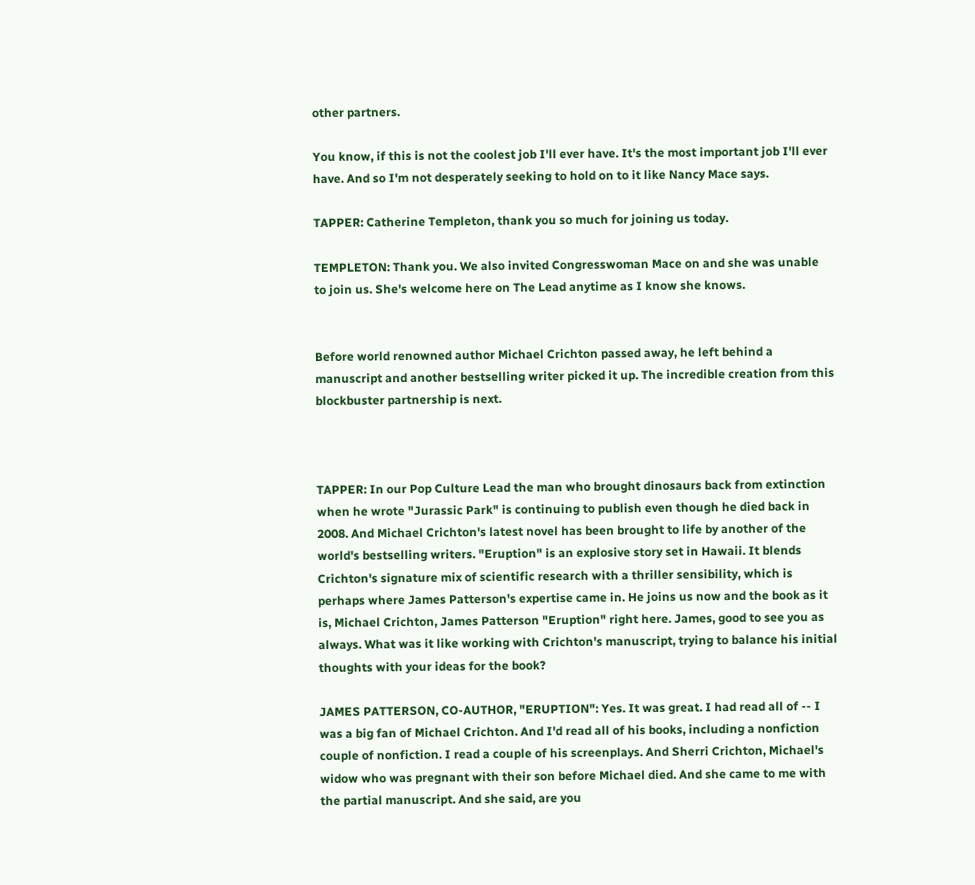other partners.

You know, if this is not the coolest job I'll ever have. It's the most important job I'll ever have. And so I'm not desperately seeking to hold on to it like Nancy Mace says.

TAPPER: Catherine Templeton, thank you so much for joining us today.

TEMPLETON: Thank you. We also invited Congresswoman Mace on and she was unable to join us. She's welcome here on The Lead anytime as I know she knows.


Before world renowned author Michael Crichton passed away, he left behind a manuscript and another bestselling writer picked it up. The incredible creation from this blockbuster partnership is next.



TAPPER: In our Pop Culture Lead the man who brought dinosaurs back from extinction when he wrote "Jurassic Park" is continuing to publish even though he died back in 2008. And Michael Crichton's latest novel has been brought to life by another of the world's bestselling writers. "Eruption" is an explosive story set in Hawaii. It blends Crichton's signature mix of scientific research with a thriller sensibility, which is perhaps where James Patterson's expertise came in. He joins us now and the book as it is, Michael Crichton, James Patterson "Eruption" right here. James, good to see you as always. What was it like working with Crichton's manuscript, trying to balance his initial thoughts with your ideas for the book?

JAMES PATTERSON, CO-AUTHOR, "ERUPTION": Yes. It was great. I had read all of -- I was a big fan of Michael Crichton. And I'd read all of his books, including a nonfiction couple of nonfiction. I read a couple of his screenplays. And Sherri Crichton, Michael's widow who was pregnant with their son before Michael died. And she came to me with the partial manuscript. And she said, are you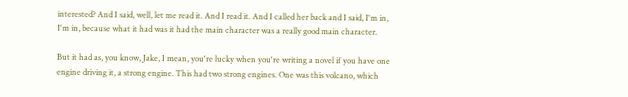interested? And I said, well, let me read it. And I read it. And I called her back and I said, I'm in, I'm in, because what it had was it had the main character was a really good main character.

But it had as, you know, Jake, I mean, you're lucky when you're writing a novel if you have one engine driving it, a strong engine. This had two strong engines. One was this volcano, which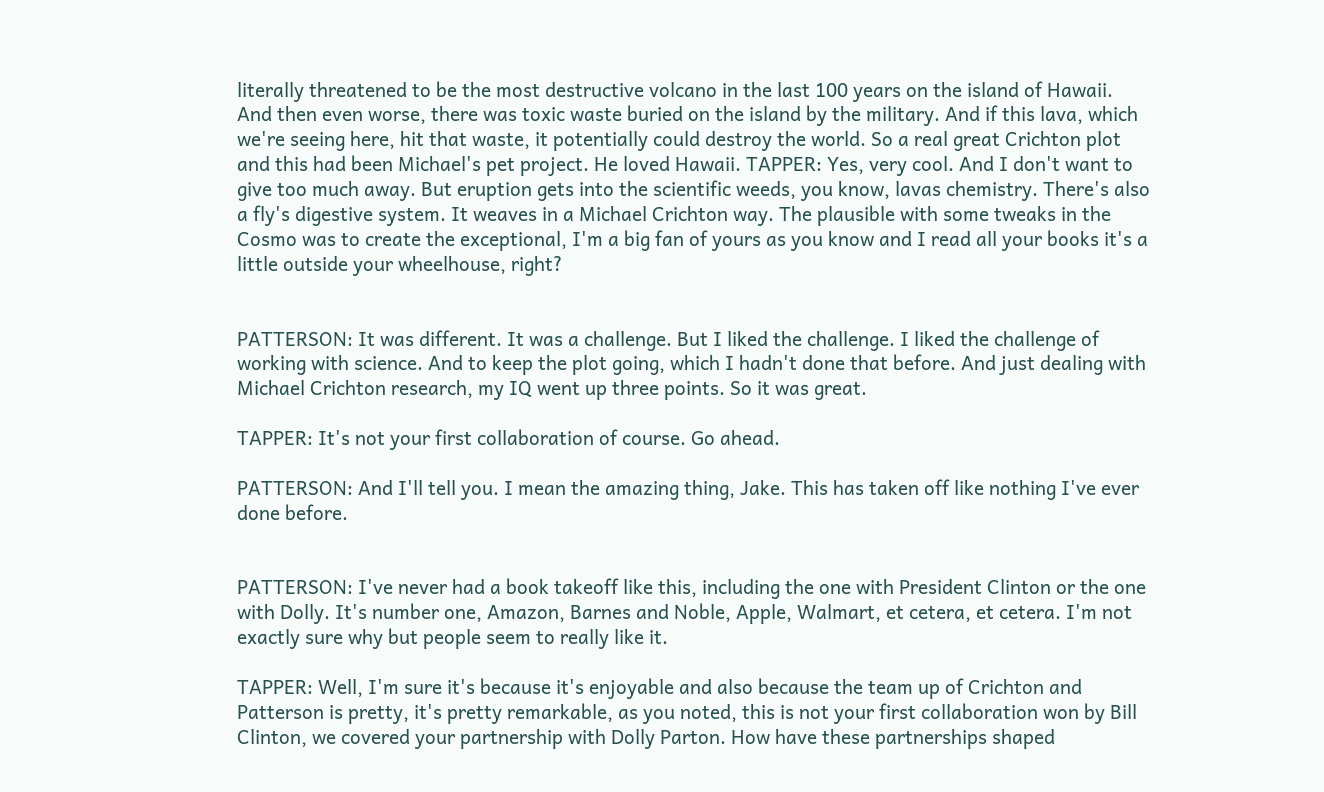literally threatened to be the most destructive volcano in the last 100 years on the island of Hawaii. And then even worse, there was toxic waste buried on the island by the military. And if this lava, which we're seeing here, hit that waste, it potentially could destroy the world. So a real great Crichton plot and this had been Michael's pet project. He loved Hawaii. TAPPER: Yes, very cool. And I don't want to give too much away. But eruption gets into the scientific weeds, you know, lavas chemistry. There's also a fly's digestive system. It weaves in a Michael Crichton way. The plausible with some tweaks in the Cosmo was to create the exceptional, I'm a big fan of yours as you know and I read all your books it's a little outside your wheelhouse, right?


PATTERSON: It was different. It was a challenge. But I liked the challenge. I liked the challenge of working with science. And to keep the plot going, which I hadn't done that before. And just dealing with Michael Crichton research, my IQ went up three points. So it was great.

TAPPER: It's not your first collaboration of course. Go ahead.

PATTERSON: And I'll tell you. I mean the amazing thing, Jake. This has taken off like nothing I've ever done before.


PATTERSON: I've never had a book takeoff like this, including the one with President Clinton or the one with Dolly. It's number one, Amazon, Barnes and Noble, Apple, Walmart, et cetera, et cetera. I'm not exactly sure why but people seem to really like it.

TAPPER: Well, I'm sure it's because it's enjoyable and also because the team up of Crichton and Patterson is pretty, it's pretty remarkable, as you noted, this is not your first collaboration won by Bill Clinton, we covered your partnership with Dolly Parton. How have these partnerships shaped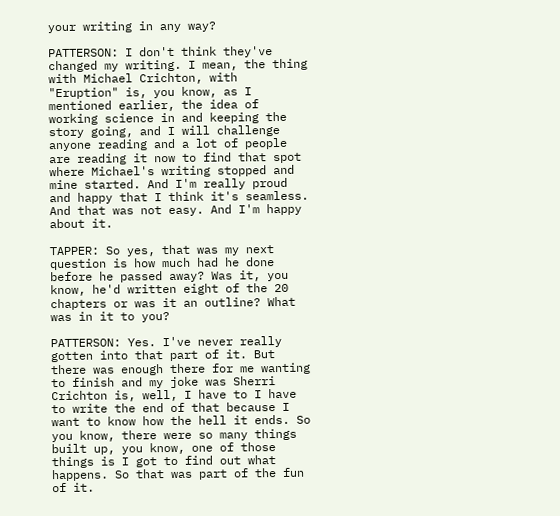your writing in any way?

PATTERSON: I don't think they've changed my writing. I mean, the thing with Michael Crichton, with "Eruption" is, you know, as I mentioned earlier, the idea of working science in and keeping the story going, and I will challenge anyone reading and a lot of people are reading it now to find that spot where Michael's writing stopped and mine started. And I'm really proud and happy that I think it's seamless. And that was not easy. And I'm happy about it.

TAPPER: So yes, that was my next question is how much had he done before he passed away? Was it, you know, he'd written eight of the 20 chapters or was it an outline? What was in it to you?

PATTERSON: Yes. I've never really gotten into that part of it. But there was enough there for me wanting to finish and my joke was Sherri Crichton is, well, I have to I have to write the end of that because I want to know how the hell it ends. So you know, there were so many things built up, you know, one of those things is I got to find out what happens. So that was part of the fun of it.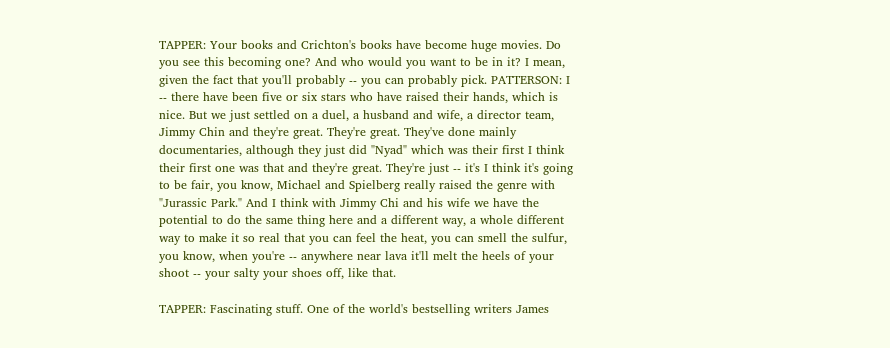TAPPER: Your books and Crichton's books have become huge movies. Do you see this becoming one? And who would you want to be in it? I mean, given the fact that you'll probably -- you can probably pick. PATTERSON: I -- there have been five or six stars who have raised their hands, which is nice. But we just settled on a duel, a husband and wife, a director team, Jimmy Chin and they're great. They're great. They've done mainly documentaries, although they just did "Nyad" which was their first I think their first one was that and they're great. They're just -- it's I think it's going to be fair, you know, Michael and Spielberg really raised the genre with "Jurassic Park." And I think with Jimmy Chi and his wife we have the potential to do the same thing here and a different way, a whole different way to make it so real that you can feel the heat, you can smell the sulfur, you know, when you're -- anywhere near lava it'll melt the heels of your shoot -- your salty your shoes off, like that.

TAPPER: Fascinating stuff. One of the world's bestselling writers James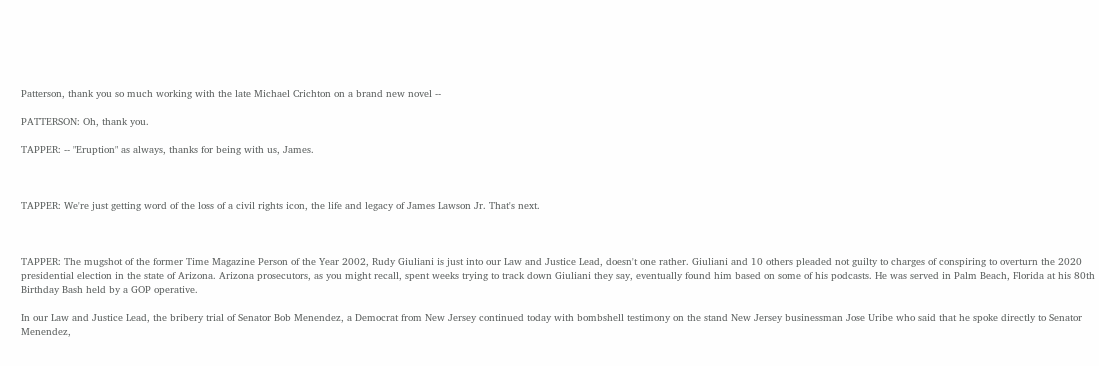Patterson, thank you so much working with the late Michael Crichton on a brand new novel --

PATTERSON: Oh, thank you.

TAPPER: -- "Eruption" as always, thanks for being with us, James.



TAPPER: We're just getting word of the loss of a civil rights icon, the life and legacy of James Lawson Jr. That's next.



TAPPER: The mugshot of the former Time Magazine Person of the Year 2002, Rudy Giuliani is just into our Law and Justice Lead, doesn't one rather. Giuliani and 10 others pleaded not guilty to charges of conspiring to overturn the 2020 presidential election in the state of Arizona. Arizona prosecutors, as you might recall, spent weeks trying to track down Giuliani they say, eventually found him based on some of his podcasts. He was served in Palm Beach, Florida at his 80th Birthday Bash held by a GOP operative.

In our Law and Justice Lead, the bribery trial of Senator Bob Menendez, a Democrat from New Jersey continued today with bombshell testimony on the stand New Jersey businessman Jose Uribe who said that he spoke directly to Senator Menendez,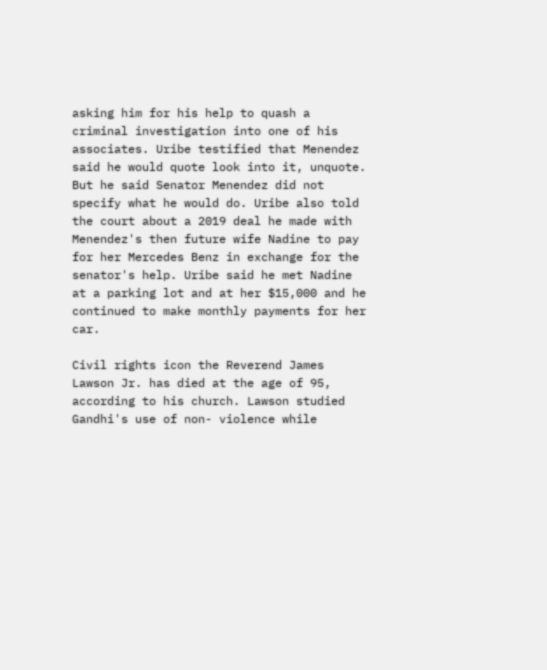asking him for his help to quash a criminal investigation into one of his associates. Uribe testified that Menendez said he would quote look into it, unquote. But he said Senator Menendez did not specify what he would do. Uribe also told the court about a 2019 deal he made with Menendez's then future wife Nadine to pay for her Mercedes Benz in exchange for the senator's help. Uribe said he met Nadine at a parking lot and at her $15,000 and he continued to make monthly payments for her car.

Civil rights icon the Reverend James Lawson Jr. has died at the age of 95, according to his church. Lawson studied Gandhi's use of non- violence while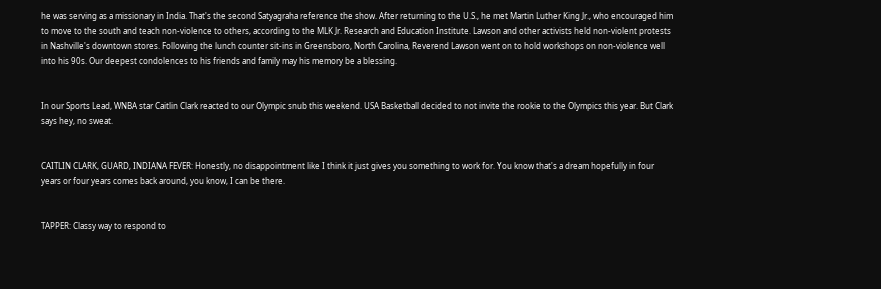he was serving as a missionary in India. That's the second Satyagraha reference the show. After returning to the U.S., he met Martin Luther King Jr., who encouraged him to move to the south and teach non-violence to others, according to the MLK Jr. Research and Education Institute. Lawson and other activists held non-violent protests in Nashville's downtown stores. Following the lunch counter sit-ins in Greensboro, North Carolina, Reverend Lawson went on to hold workshops on non-violence well into his 90s. Our deepest condolences to his friends and family may his memory be a blessing.


In our Sports Lead, WNBA star Caitlin Clark reacted to our Olympic snub this weekend. USA Basketball decided to not invite the rookie to the Olympics this year. But Clark says hey, no sweat.


CAITLIN CLARK, GUARD, INDIANA FEVER: Honestly, no disappointment like I think it just gives you something to work for. You know that's a dream hopefully in four years or four years comes back around, you know, I can be there.


TAPPER: Classy way to respond to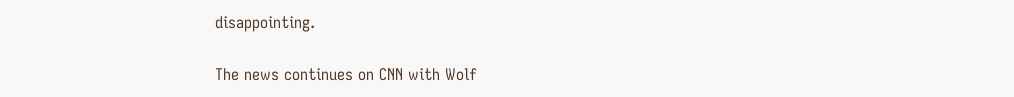disappointing.

The news continues on CNN with Wolf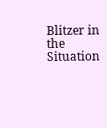Blitzer in the Situation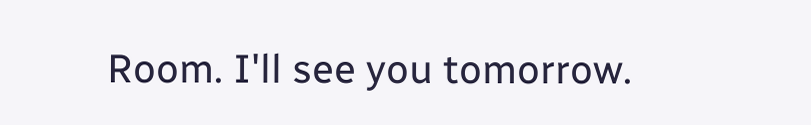Room. I'll see you tomorrow.